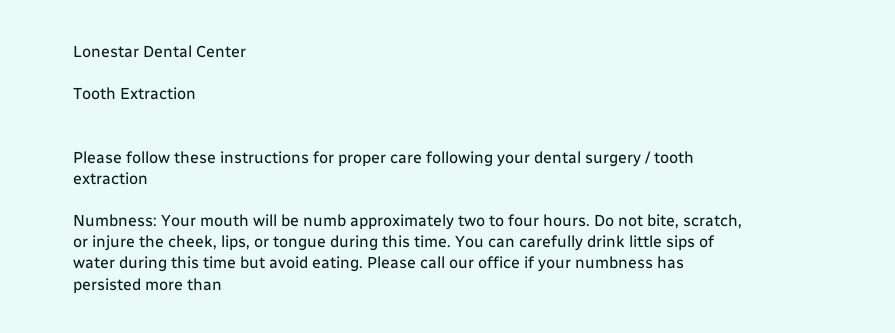Lonestar Dental Center

Tooth Extraction


Please follow these instructions for proper care following your dental surgery / tooth extraction

Numbness: Your mouth will be numb approximately two to four hours. Do not bite, scratch, or injure the cheek, lips, or tongue during this time. You can carefully drink little sips of water during this time but avoid eating. Please call our office if your numbness has persisted more than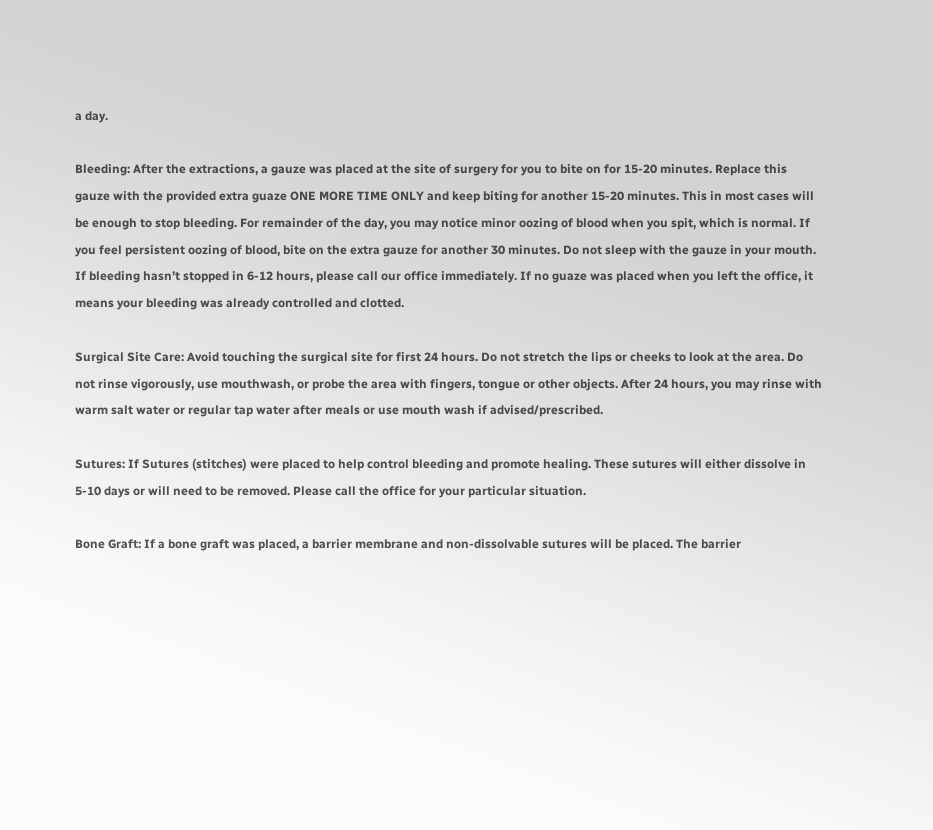a day.

Bleeding: After the extractions, a gauze was placed at the site of surgery for you to bite on for 15-20 minutes. Replace this gauze with the provided extra guaze ONE MORE TIME ONLY and keep biting for another 15-20 minutes. This in most cases will be enough to stop bleeding. For remainder of the day, you may notice minor oozing of blood when you spit, which is normal. If you feel persistent oozing of blood, bite on the extra gauze for another 30 minutes. Do not sleep with the gauze in your mouth. If bleeding hasn’t stopped in 6-12 hours, please call our office immediately. If no guaze was placed when you left the office, it means your bleeding was already controlled and clotted.

Surgical Site Care: Avoid touching the surgical site for first 24 hours. Do not stretch the lips or cheeks to look at the area. Do not rinse vigorously, use mouthwash, or probe the area with fingers, tongue or other objects. After 24 hours, you may rinse with warm salt water or regular tap water after meals or use mouth wash if advised/prescribed.

Sutures: If Sutures (stitches) were placed to help control bleeding and promote healing. These sutures will either dissolve in 5-10 days or will need to be removed. Please call the office for your particular situation.

Bone Graft: If a bone graft was placed, a barrier membrane and non-dissolvable sutures will be placed. The barrier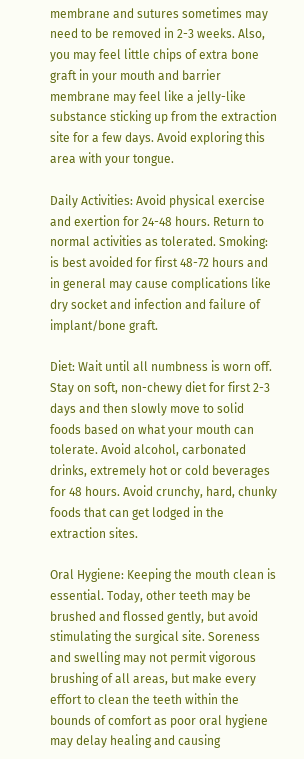membrane and sutures sometimes may need to be removed in 2-3 weeks. Also, you may feel little chips of extra bone graft in your mouth and barrier membrane may feel like a jelly-like substance sticking up from the extraction site for a few days. Avoid exploring this area with your tongue.

Daily Activities: Avoid physical exercise and exertion for 24-48 hours. Return to normal activities as tolerated. Smoking: is best avoided for first 48-72 hours and in general may cause complications like dry socket and infection and failure of implant/bone graft.

Diet: Wait until all numbness is worn off. Stay on soft, non-chewy diet for first 2-3 days and then slowly move to solid foods based on what your mouth can tolerate. Avoid alcohol, carbonated drinks, extremely hot or cold beverages for 48 hours. Avoid crunchy, hard, chunky foods that can get lodged in the extraction sites.

Oral Hygiene: Keeping the mouth clean is essential. Today, other teeth may be brushed and flossed gently, but avoid stimulating the surgical site. Soreness and swelling may not permit vigorous brushing of all areas, but make every effort to clean the teeth within the bounds of comfort as poor oral hygiene may delay healing and causing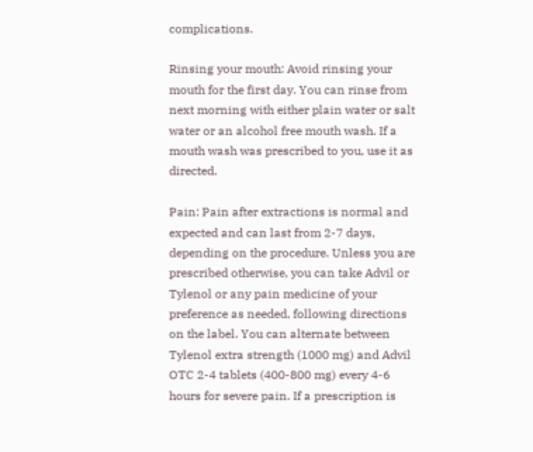complications.

Rinsing your mouth: Avoid rinsing your mouth for the first day. You can rinse from next morning with either plain water or salt water or an alcohol free mouth wash. If a mouth wash was prescribed to you, use it as directed.

Pain: Pain after extractions is normal and expected and can last from 2-7 days, depending on the procedure. Unless you are prescribed otherwise, you can take Advil or Tylenol or any pain medicine of your preference as needed, following directions on the label. You can alternate between Tylenol extra strength (1000 mg) and Advil OTC 2-4 tablets (400-800 mg) every 4-6 hours for severe pain. If a prescription is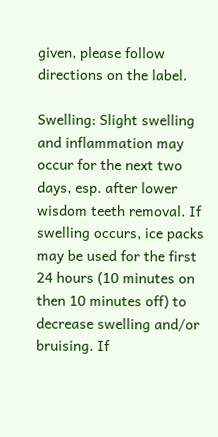given, please follow directions on the label.

Swelling: Slight swelling and inflammation may occur for the next two days, esp. after lower wisdom teeth removal. If swelling occurs, ice packs may be used for the first 24 hours (10 minutes on then 10 minutes off) to decrease swelling and/or bruising. If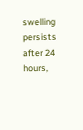swelling persists after 24 hours,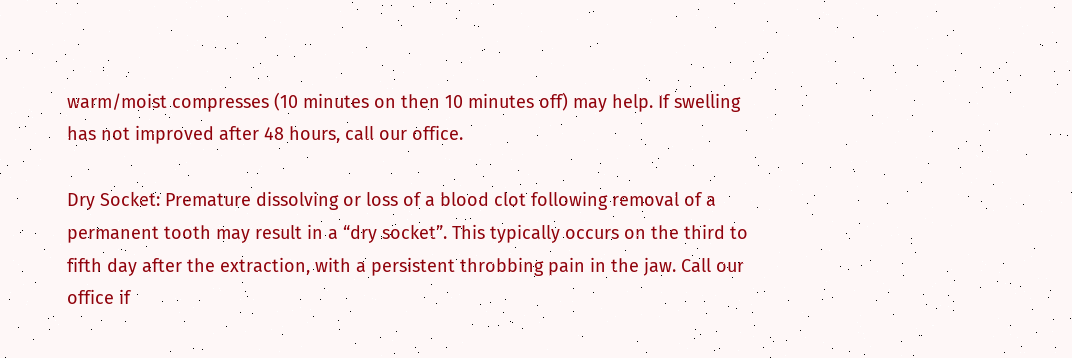warm/moist compresses (10 minutes on then 10 minutes off) may help. If swelling has not improved after 48 hours, call our office.

Dry Socket: Premature dissolving or loss of a blood clot following removal of a permanent tooth may result in a “dry socket”. This typically occurs on the third to fifth day after the extraction, with a persistent throbbing pain in the jaw. Call our office if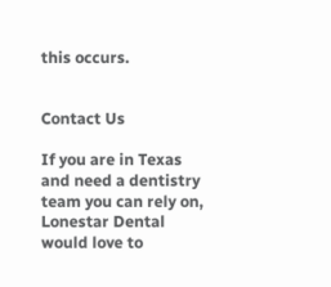this occurs.


Contact Us

If you are in Texas and need a dentistry team you can rely on, Lonestar Dental would love to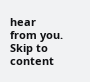hear from you.
Skip to content